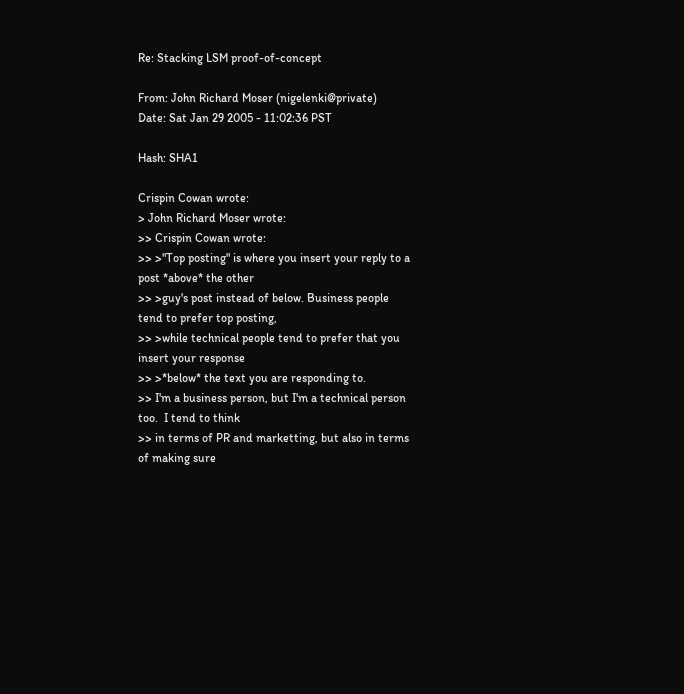Re: Stacking LSM proof-of-concept

From: John Richard Moser (nigelenki@private)
Date: Sat Jan 29 2005 - 11:02:36 PST

Hash: SHA1

Crispin Cowan wrote:
> John Richard Moser wrote:
>> Crispin Cowan wrote:
>> >"Top posting" is where you insert your reply to a post *above* the other
>> >guy's post instead of below. Business people tend to prefer top posting,
>> >while technical people tend to prefer that you insert your response
>> >*below* the text you are responding to.
>> I'm a business person, but I'm a technical person too.  I tend to think
>> in terms of PR and marketting, but also in terms of making sure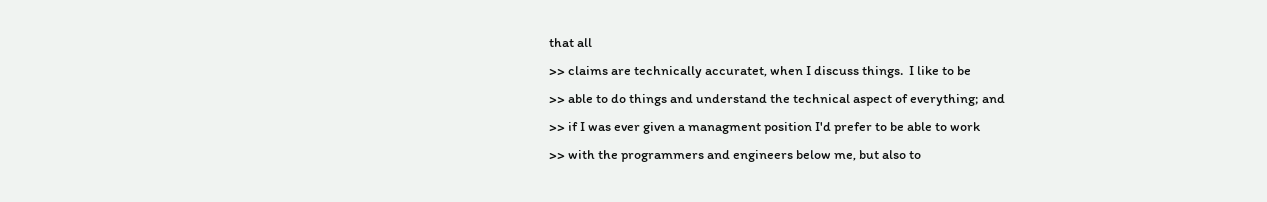that all
>> claims are technically accuratet, when I discuss things.  I like to be
>> able to do things and understand the technical aspect of everything; and
>> if I was ever given a managment position I'd prefer to be able to work
>> with the programmers and engineers below me, but also to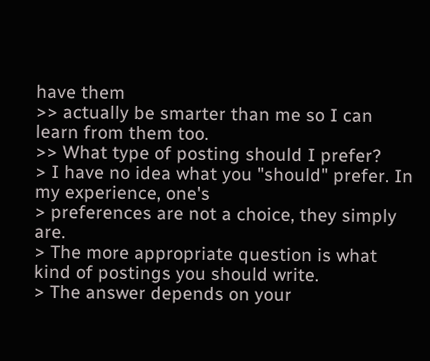have them
>> actually be smarter than me so I can learn from them too.
>> What type of posting should I prefer?
> I have no idea what you "should" prefer. In my experience, one's
> preferences are not a choice, they simply are.
> The more appropriate question is what kind of postings you should write.
> The answer depends on your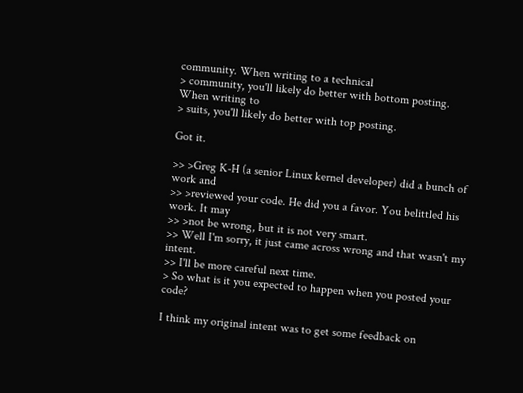community. When writing to a technical
> community, you'll likely do better with bottom posting. When writing to
> suits, you'll likely do better with top posting.

Got it.

>> >Greg K-H (a senior Linux kernel developer) did a bunch of work and
>> >reviewed your code. He did you a favor. You belittled his work. It may
>> >not be wrong, but it is not very smart.
>> Well I'm sorry, it just came across wrong and that wasn't my intent.
>> I'll be more careful next time.
> So what is it you expected to happen when you posted your code?

I think my original intent was to get some feedback on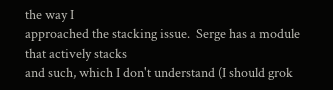the way I
approached the stacking issue.  Serge has a module that actively stacks
and such, which I don't understand (I should grok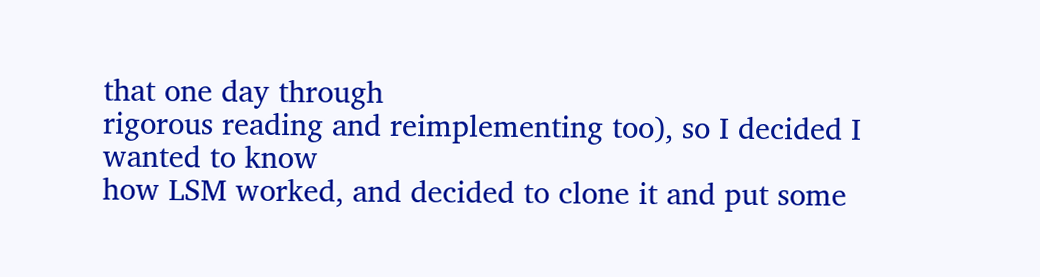that one day through
rigorous reading and reimplementing too), so I decided I wanted to know
how LSM worked, and decided to clone it and put some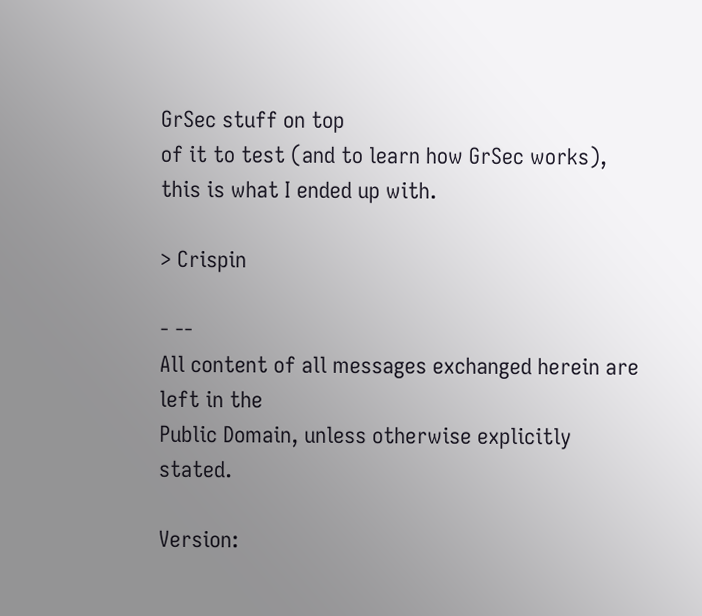GrSec stuff on top
of it to test (and to learn how GrSec works), this is what I ended up with.

> Crispin

- --
All content of all messages exchanged herein are left in the
Public Domain, unless otherwise explicitly stated.

Version: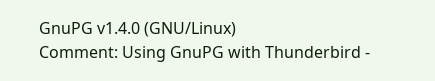GnuPG v1.4.0 (GNU/Linux)
Comment: Using GnuPG with Thunderbird -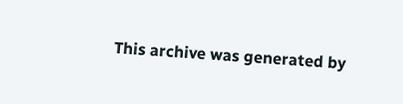This archive was generated by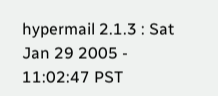hypermail 2.1.3 : Sat Jan 29 2005 - 11:02:47 PST